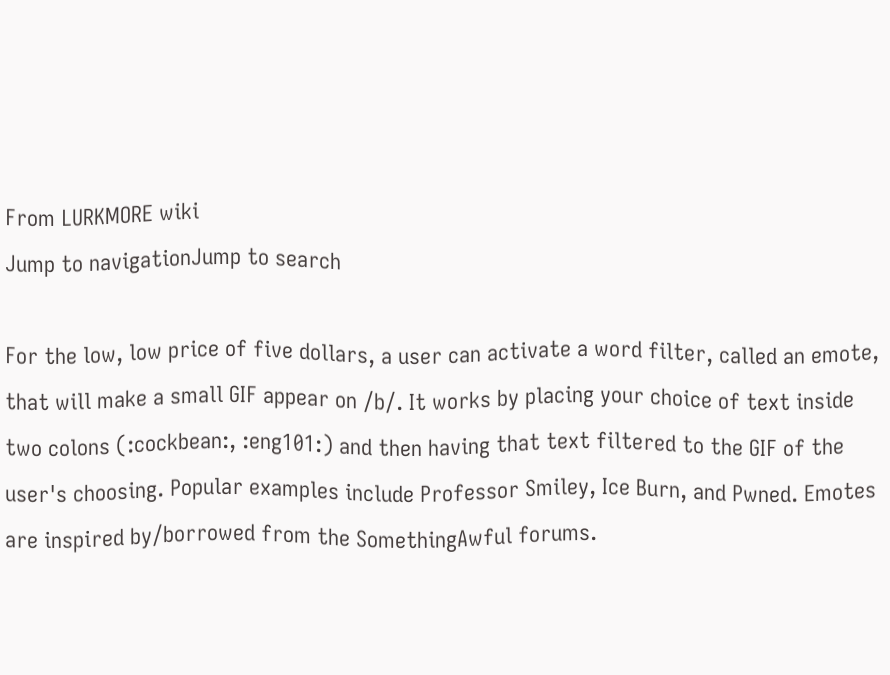From LURKMORE wiki
Jump to navigationJump to search

For the low, low price of five dollars, a user can activate a word filter, called an emote, that will make a small GIF appear on /b/. It works by placing your choice of text inside two colons (:cockbean:, :eng101:) and then having that text filtered to the GIF of the user's choosing. Popular examples include Professor Smiley, Ice Burn, and Pwned. Emotes are inspired by/borrowed from the SomethingAwful forums.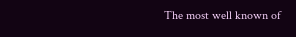The most well known of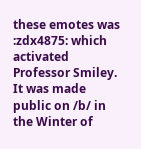these emotes was :zdx4875: which activated Professor Smiley. It was made public on /b/ in the Winter of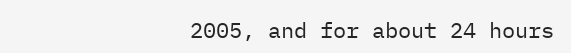2005, and for about 24 hours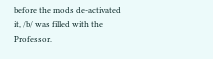before the mods de-activated it, /b/ was filled with the Professor.